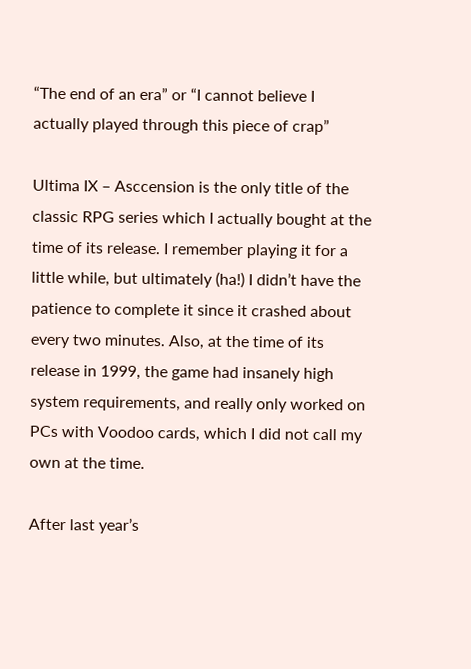“The end of an era” or “I cannot believe I actually played through this piece of crap”

Ultima IX – Asccension is the only title of the classic RPG series which I actually bought at the time of its release. I remember playing it for a little while, but ultimately (ha!) I didn’t have the patience to complete it since it crashed about every two minutes. Also, at the time of its release in 1999, the game had insanely high system requirements, and really only worked on PCs with Voodoo cards, which I did not call my own at the time.

After last year’s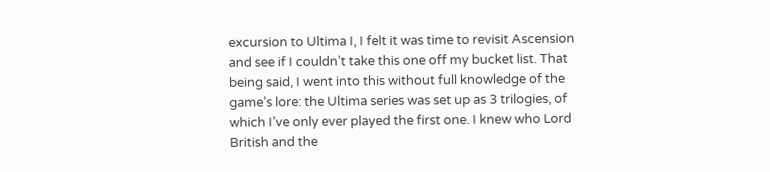excursion to Ultima I, I felt it was time to revisit Ascension and see if I couldn’t take this one off my bucket list. That being said, I went into this without full knowledge of the game’s lore: the Ultima series was set up as 3 trilogies, of which I’ve only ever played the first one. I knew who Lord British and the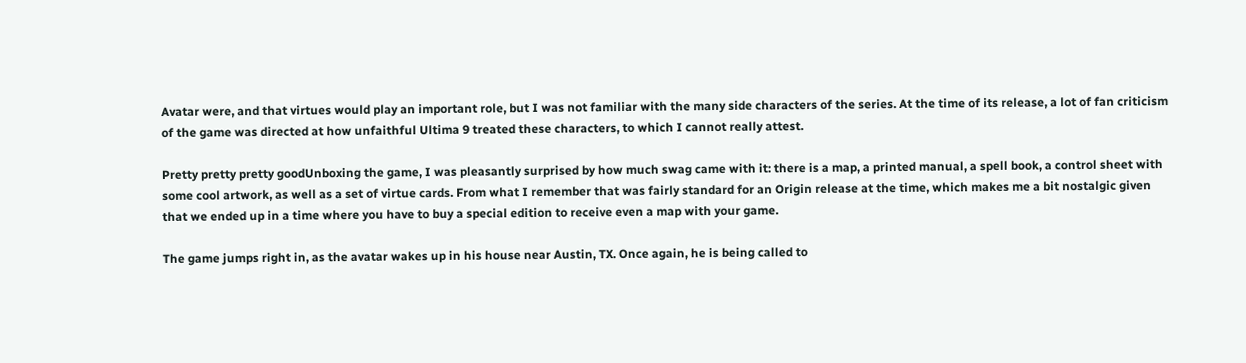Avatar were, and that virtues would play an important role, but I was not familiar with the many side characters of the series. At the time of its release, a lot of fan criticism of the game was directed at how unfaithful Ultima 9 treated these characters, to which I cannot really attest.

Pretty pretty pretty goodUnboxing the game, I was pleasantly surprised by how much swag came with it: there is a map, a printed manual, a spell book, a control sheet with some cool artwork, as well as a set of virtue cards. From what I remember that was fairly standard for an Origin release at the time, which makes me a bit nostalgic given that we ended up in a time where you have to buy a special edition to receive even a map with your game.

The game jumps right in, as the avatar wakes up in his house near Austin, TX. Once again, he is being called to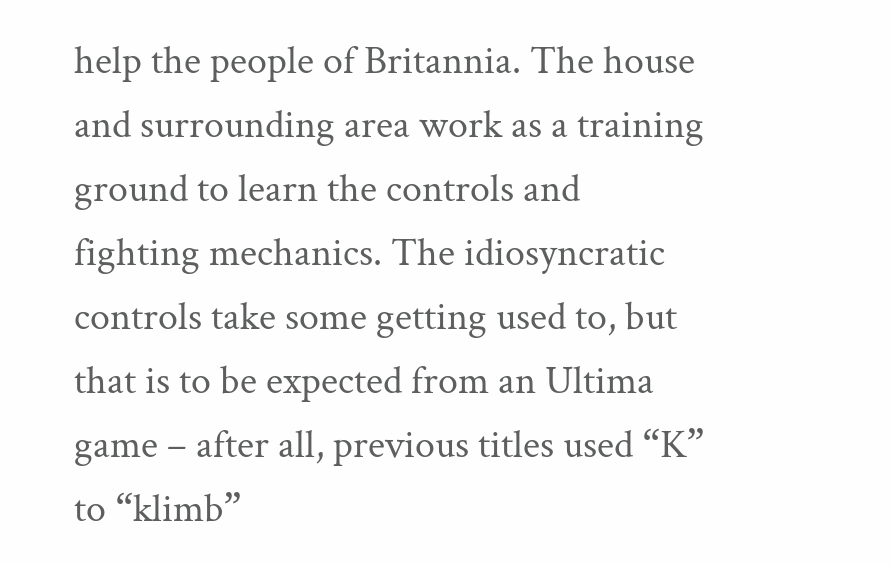help the people of Britannia. The house and surrounding area work as a training ground to learn the controls and fighting mechanics. The idiosyncratic controls take some getting used to, but that is to be expected from an Ultima game – after all, previous titles used “K” to “klimb”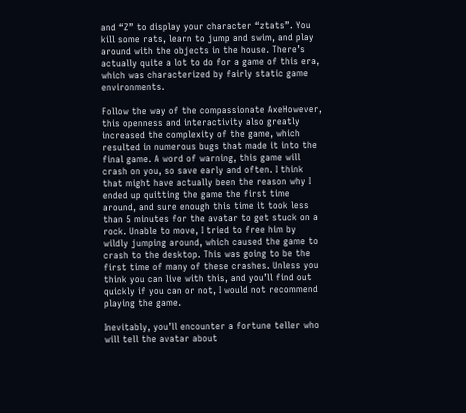and “Z” to display your character “ztats”. You kill some rats, learn to jump and swim, and play around with the objects in the house. There’s actually quite a lot to do for a game of this era, which was characterized by fairly static game environments.

Follow the way of the compassionate AxeHowever, this openness and interactivity also greatly increased the complexity of the game, which resulted in numerous bugs that made it into the final game. A word of warning, this game will crash on you, so save early and often. I think that might have actually been the reason why I ended up quitting the game the first time around, and sure enough this time it took less than 5 minutes for the avatar to get stuck on a rock. Unable to move, I tried to free him by wildly jumping around, which caused the game to crash to the desktop. This was going to be the first time of many of these crashes. Unless you think you can live with this, and you’ll find out quickly if you can or not, I would not recommend playing the game.

Inevitably, you’ll encounter a fortune teller who will tell the avatar about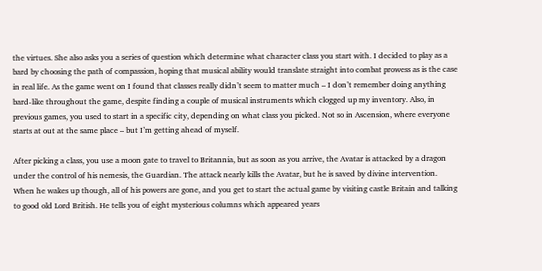the virtues. She also asks you a series of question which determine what character class you start with. I decided to play as a bard by choosing the path of compassion, hoping that musical ability would translate straight into combat prowess as is the case in real life. As the game went on I found that classes really didn’t seem to matter much – I don’t remember doing anything bard-like throughout the game, despite finding a couple of musical instruments which clogged up my inventory. Also, in previous games, you used to start in a specific city, depending on what class you picked. Not so in Ascension, where everyone starts at out at the same place – but I’m getting ahead of myself.

After picking a class, you use a moon gate to travel to Britannia, but as soon as you arrive, the Avatar is attacked by a dragon under the control of his nemesis, the Guardian. The attack nearly kills the Avatar, but he is saved by divine intervention. When he wakes up though, all of his powers are gone, and you get to start the actual game by visiting castle Britain and talking to good old Lord British. He tells you of eight mysterious columns which appeared years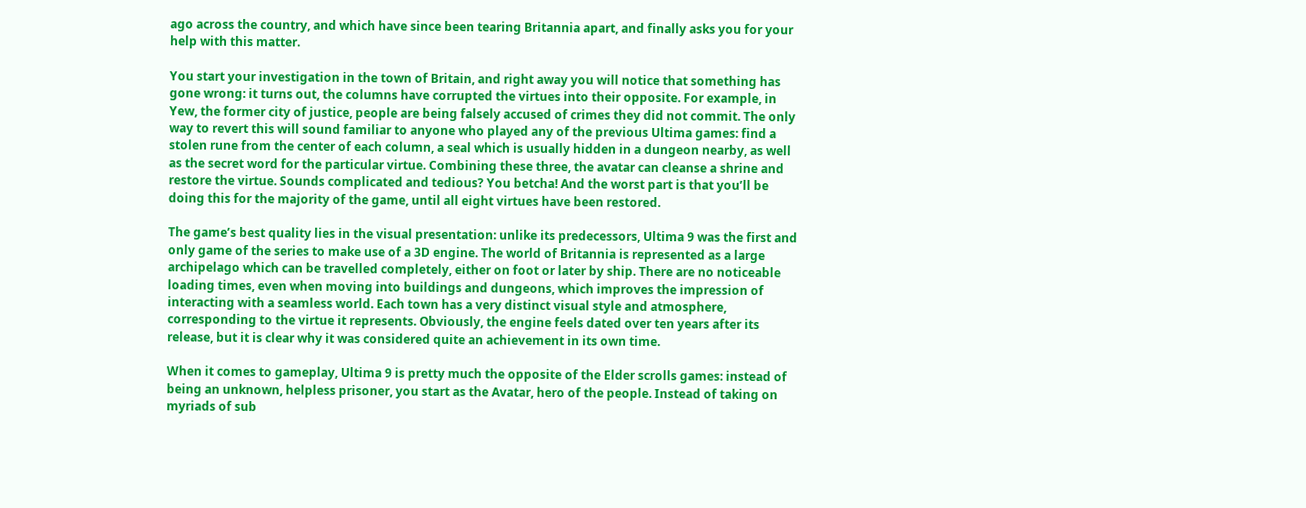ago across the country, and which have since been tearing Britannia apart, and finally asks you for your help with this matter.

You start your investigation in the town of Britain, and right away you will notice that something has gone wrong: it turns out, the columns have corrupted the virtues into their opposite. For example, in Yew, the former city of justice, people are being falsely accused of crimes they did not commit. The only way to revert this will sound familiar to anyone who played any of the previous Ultima games: find a stolen rune from the center of each column, a seal which is usually hidden in a dungeon nearby, as well as the secret word for the particular virtue. Combining these three, the avatar can cleanse a shrine and restore the virtue. Sounds complicated and tedious? You betcha! And the worst part is that you’ll be doing this for the majority of the game, until all eight virtues have been restored.

The game’s best quality lies in the visual presentation: unlike its predecessors, Ultima 9 was the first and only game of the series to make use of a 3D engine. The world of Britannia is represented as a large archipelago which can be travelled completely, either on foot or later by ship. There are no noticeable loading times, even when moving into buildings and dungeons, which improves the impression of interacting with a seamless world. Each town has a very distinct visual style and atmosphere, corresponding to the virtue it represents. Obviously, the engine feels dated over ten years after its release, but it is clear why it was considered quite an achievement in its own time.

When it comes to gameplay, Ultima 9 is pretty much the opposite of the Elder scrolls games: instead of being an unknown, helpless prisoner, you start as the Avatar, hero of the people. Instead of taking on myriads of sub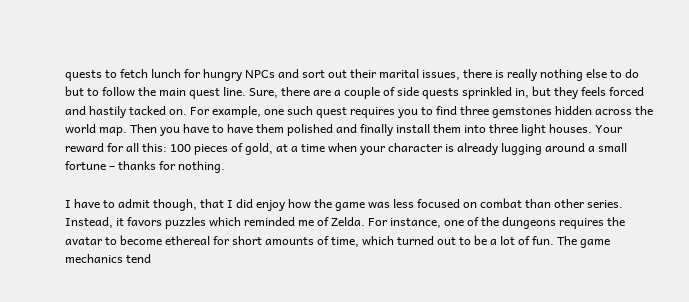quests to fetch lunch for hungry NPCs and sort out their marital issues, there is really nothing else to do but to follow the main quest line. Sure, there are a couple of side quests sprinkled in, but they feels forced and hastily tacked on. For example, one such quest requires you to find three gemstones hidden across the world map. Then you have to have them polished and finally install them into three light houses. Your reward for all this: 100 pieces of gold, at a time when your character is already lugging around a small fortune – thanks for nothing.

I have to admit though, that I did enjoy how the game was less focused on combat than other series. Instead, it favors puzzles which reminded me of Zelda. For instance, one of the dungeons requires the avatar to become ethereal for short amounts of time, which turned out to be a lot of fun. The game mechanics tend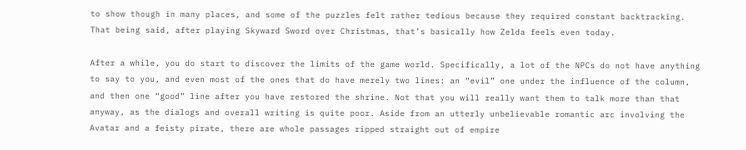to show though in many places, and some of the puzzles felt rather tedious because they required constant backtracking. That being said, after playing Skyward Sword over Christmas, that’s basically how Zelda feels even today.

After a while, you do start to discover the limits of the game world. Specifically, a lot of the NPCs do not have anything to say to you, and even most of the ones that do have merely two lines: an “evil” one under the influence of the column, and then one “good” line after you have restored the shrine. Not that you will really want them to talk more than that anyway, as the dialogs and overall writing is quite poor. Aside from an utterly unbelievable romantic arc involving the Avatar and a feisty pirate, there are whole passages ripped straight out of empire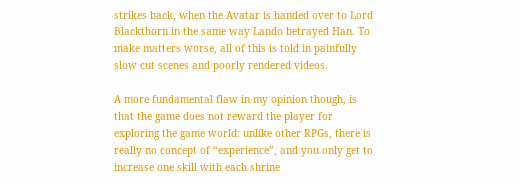strikes back, when the Avatar is handed over to Lord Blackthorn in the same way Lando betrayed Han. To make matters worse, all of this is told in painfully slow cut scenes and poorly rendered videos.

A more fundamental flaw in my opinion though, is that the game does not reward the player for exploring the game world: unlike other RPGs, there is really no concept of “experience”, and you only get to increase one skill with each shrine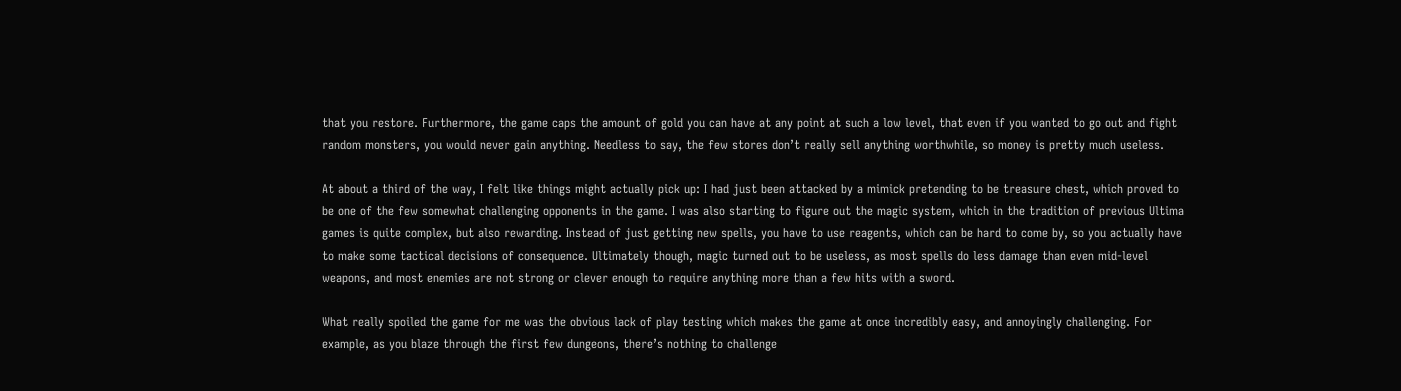that you restore. Furthermore, the game caps the amount of gold you can have at any point at such a low level, that even if you wanted to go out and fight random monsters, you would never gain anything. Needless to say, the few stores don’t really sell anything worthwhile, so money is pretty much useless.

At about a third of the way, I felt like things might actually pick up: I had just been attacked by a mimick pretending to be treasure chest, which proved to be one of the few somewhat challenging opponents in the game. I was also starting to figure out the magic system, which in the tradition of previous Ultima games is quite complex, but also rewarding. Instead of just getting new spells, you have to use reagents, which can be hard to come by, so you actually have to make some tactical decisions of consequence. Ultimately though, magic turned out to be useless, as most spells do less damage than even mid-level weapons, and most enemies are not strong or clever enough to require anything more than a few hits with a sword.

What really spoiled the game for me was the obvious lack of play testing which makes the game at once incredibly easy, and annoyingly challenging. For example, as you blaze through the first few dungeons, there’s nothing to challenge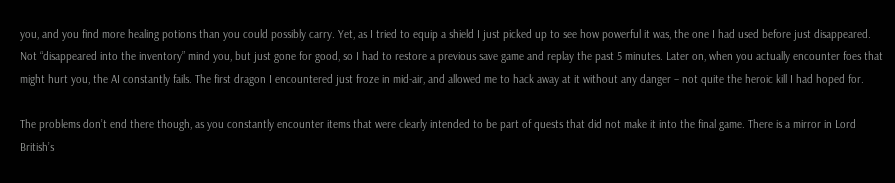you, and you find more healing potions than you could possibly carry. Yet, as I tried to equip a shield I just picked up to see how powerful it was, the one I had used before just disappeared. Not “disappeared into the inventory” mind you, but just gone for good, so I had to restore a previous save game and replay the past 5 minutes. Later on, when you actually encounter foes that might hurt you, the AI constantly fails. The first dragon I encountered just froze in mid-air, and allowed me to hack away at it without any danger – not quite the heroic kill I had hoped for.

The problems don’t end there though, as you constantly encounter items that were clearly intended to be part of quests that did not make it into the final game. There is a mirror in Lord British’s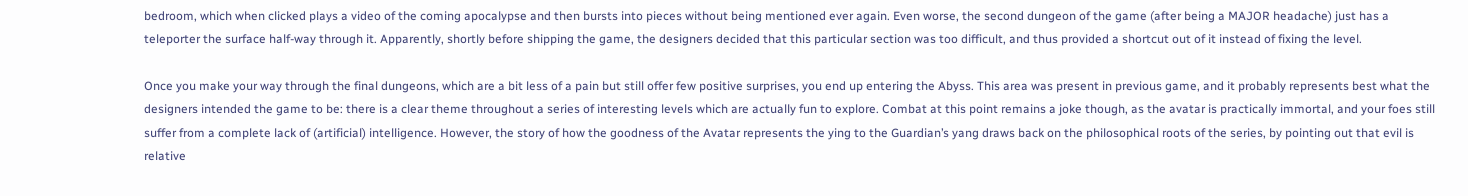bedroom, which when clicked plays a video of the coming apocalypse and then bursts into pieces without being mentioned ever again. Even worse, the second dungeon of the game (after being a MAJOR headache) just has a teleporter the surface half-way through it. Apparently, shortly before shipping the game, the designers decided that this particular section was too difficult, and thus provided a shortcut out of it instead of fixing the level.

Once you make your way through the final dungeons, which are a bit less of a pain but still offer few positive surprises, you end up entering the Abyss. This area was present in previous game, and it probably represents best what the designers intended the game to be: there is a clear theme throughout a series of interesting levels which are actually fun to explore. Combat at this point remains a joke though, as the avatar is practically immortal, and your foes still suffer from a complete lack of (artificial) intelligence. However, the story of how the goodness of the Avatar represents the ying to the Guardian’s yang draws back on the philosophical roots of the series, by pointing out that evil is relative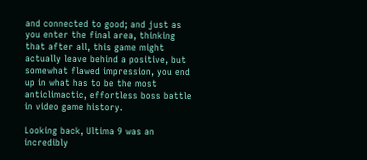and connected to good; and just as you enter the final area, thinking that after all, this game might actually leave behind a positive, but somewhat flawed impression, you end up in what has to be the most anticlimactic, effortless boss battle in video game history.

Looking back, Ultima 9 was an incredibly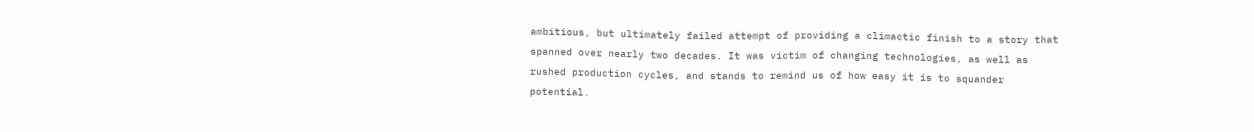ambitious, but ultimately failed attempt of providing a climactic finish to a story that spanned over nearly two decades. It was victim of changing technologies, as well as rushed production cycles, and stands to remind us of how easy it is to squander potential.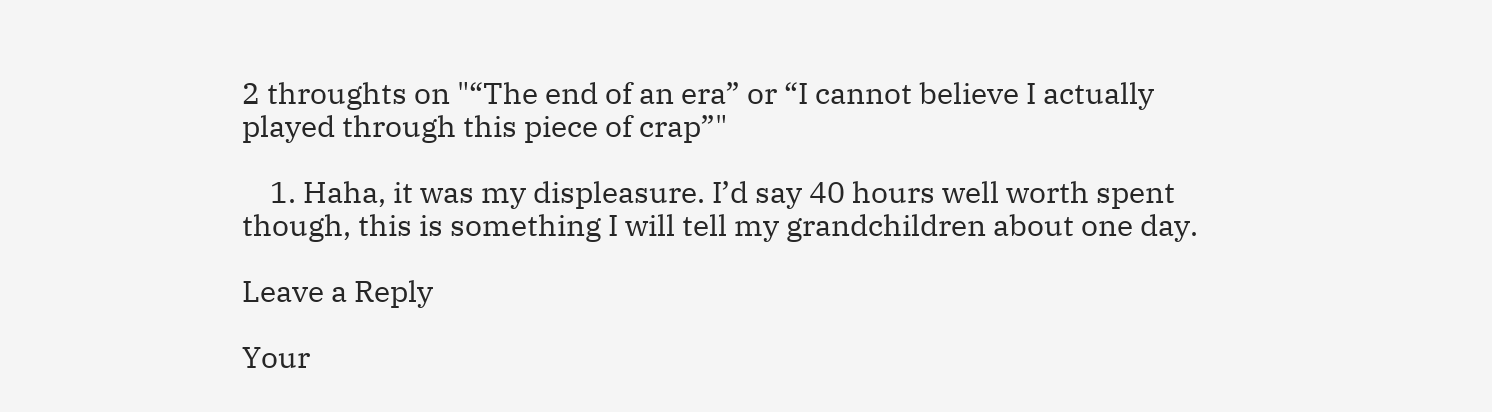2 throughts on "“The end of an era” or “I cannot believe I actually played through this piece of crap”"

    1. Haha, it was my displeasure. I’d say 40 hours well worth spent though, this is something I will tell my grandchildren about one day.

Leave a Reply

Your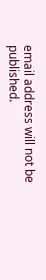email address will not be published.